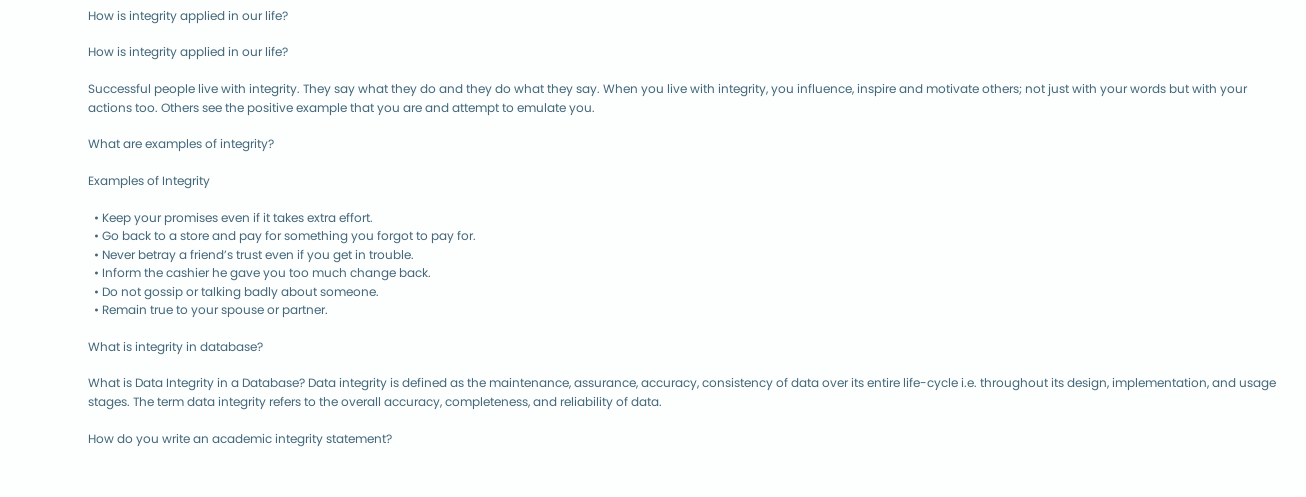How is integrity applied in our life?

How is integrity applied in our life?

Successful people live with integrity. They say what they do and they do what they say. When you live with integrity, you influence, inspire and motivate others; not just with your words but with your actions too. Others see the positive example that you are and attempt to emulate you.

What are examples of integrity?

Examples of Integrity

  • Keep your promises even if it takes extra effort.
  • Go back to a store and pay for something you forgot to pay for.
  • Never betray a friend’s trust even if you get in trouble.
  • Inform the cashier he gave you too much change back.
  • Do not gossip or talking badly about someone.
  • Remain true to your spouse or partner.

What is integrity in database?

What is Data Integrity in a Database? Data integrity is defined as the maintenance, assurance, accuracy, consistency of data over its entire life-cycle i.e. throughout its design, implementation, and usage stages. The term data integrity refers to the overall accuracy, completeness, and reliability of data.

How do you write an academic integrity statement?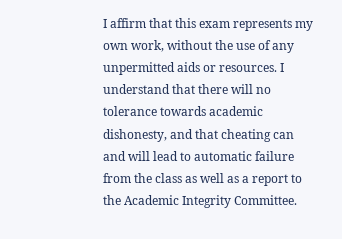I affirm that this exam represents my own work, without the use of any unpermitted aids or resources. I understand that there will no tolerance towards academic dishonesty, and that cheating can and will lead to automatic failure from the class as well as a report to the Academic Integrity Committee.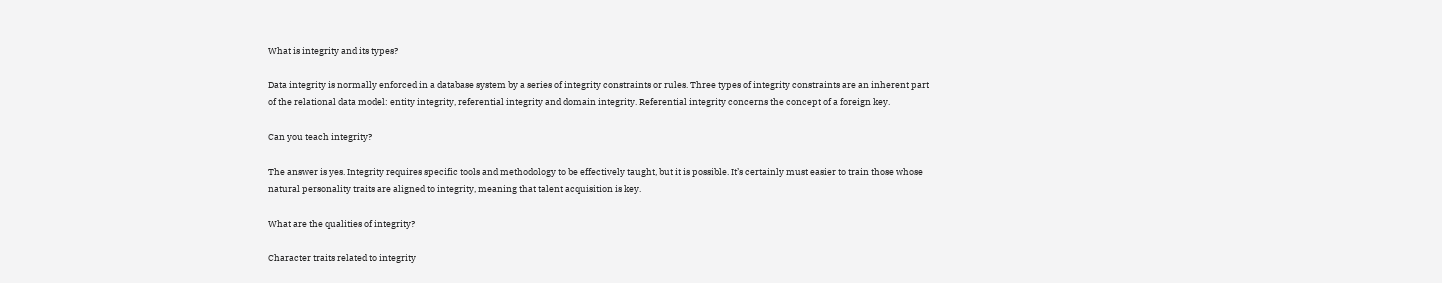What is integrity and its types?

Data integrity is normally enforced in a database system by a series of integrity constraints or rules. Three types of integrity constraints are an inherent part of the relational data model: entity integrity, referential integrity and domain integrity. Referential integrity concerns the concept of a foreign key.

Can you teach integrity?

The answer is yes. Integrity requires specific tools and methodology to be effectively taught, but it is possible. It’s certainly must easier to train those whose natural personality traits are aligned to integrity, meaning that talent acquisition is key.

What are the qualities of integrity?

Character traits related to integrity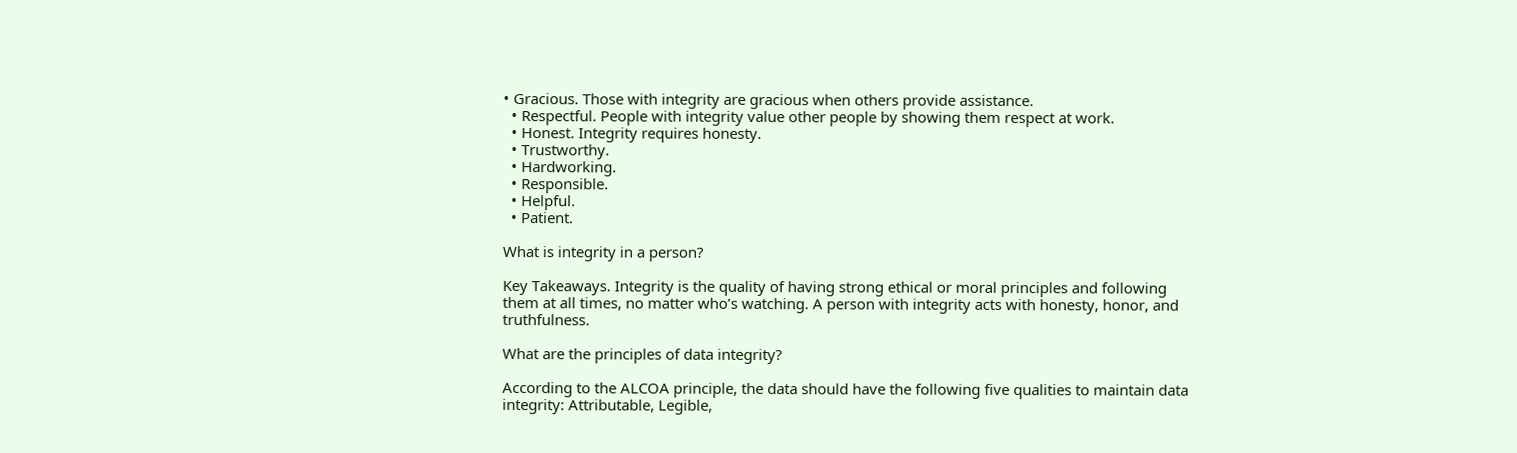• Gracious. Those with integrity are gracious when others provide assistance.
  • Respectful. People with integrity value other people by showing them respect at work.
  • Honest. Integrity requires honesty.
  • Trustworthy.
  • Hardworking.
  • Responsible.
  • Helpful.
  • Patient.

What is integrity in a person?

Key Takeaways. Integrity is the quality of having strong ethical or moral principles and following them at all times, no matter who’s watching. A person with integrity acts with honesty, honor, and truthfulness.

What are the principles of data integrity?

According to the ALCOA principle, the data should have the following five qualities to maintain data integrity: Attributable, Legible,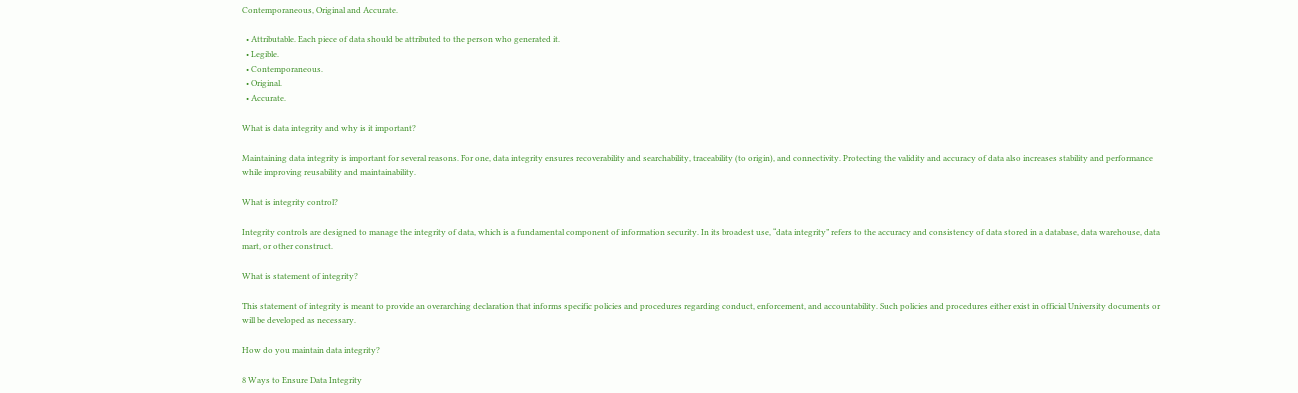Contemporaneous, Original and Accurate.

  • Attributable. Each piece of data should be attributed to the person who generated it.
  • Legible.
  • Contemporaneous.
  • Original.
  • Accurate.

What is data integrity and why is it important?

Maintaining data integrity is important for several reasons. For one, data integrity ensures recoverability and searchability, traceability (to origin), and connectivity. Protecting the validity and accuracy of data also increases stability and performance while improving reusability and maintainability.

What is integrity control?

Integrity controls are designed to manage the integrity of data, which is a fundamental component of information security. In its broadest use, “data integrity” refers to the accuracy and consistency of data stored in a database, data warehouse, data mart, or other construct.

What is statement of integrity?

This statement of integrity is meant to provide an overarching declaration that informs specific policies and procedures regarding conduct, enforcement, and accountability. Such policies and procedures either exist in official University documents or will be developed as necessary.

How do you maintain data integrity?

8 Ways to Ensure Data Integrity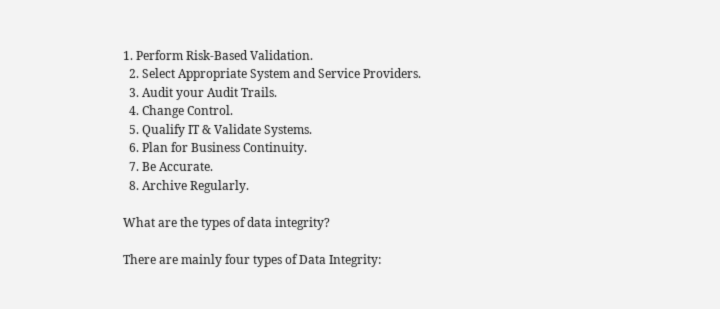1. Perform Risk-Based Validation.
  2. Select Appropriate System and Service Providers.
  3. Audit your Audit Trails.
  4. Change Control.
  5. Qualify IT & Validate Systems.
  6. Plan for Business Continuity.
  7. Be Accurate.
  8. Archive Regularly.

What are the types of data integrity?

There are mainly four types of Data Integrity: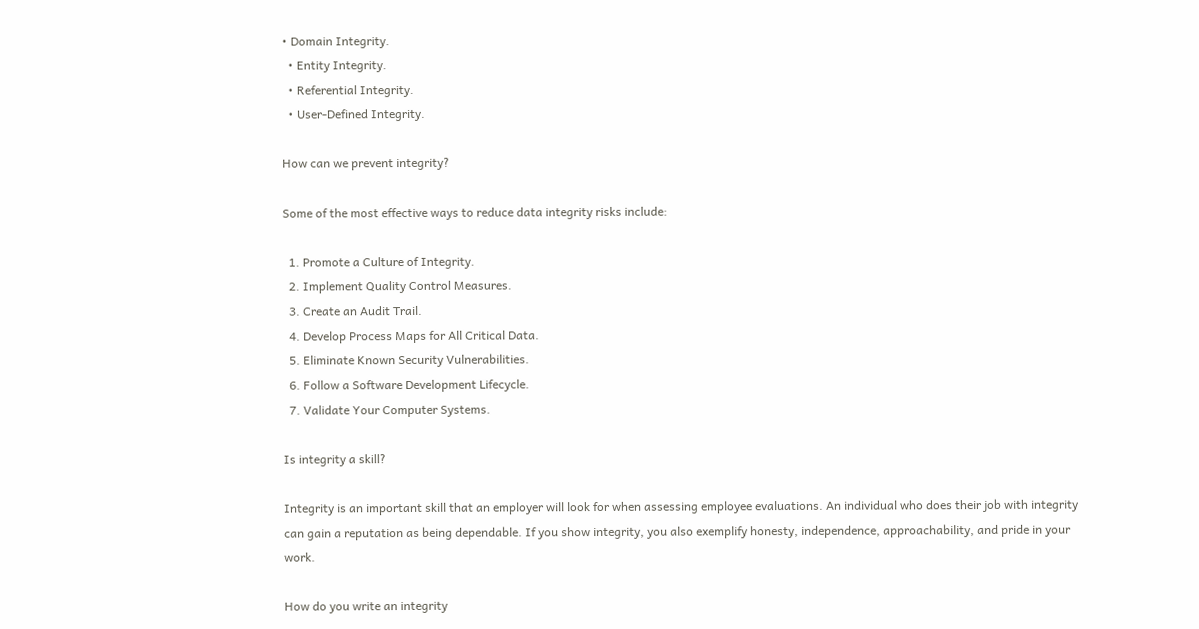• Domain Integrity.
  • Entity Integrity.
  • Referential Integrity.
  • User-Defined Integrity.

How can we prevent integrity?

Some of the most effective ways to reduce data integrity risks include:

  1. Promote a Culture of Integrity.
  2. Implement Quality Control Measures.
  3. Create an Audit Trail.
  4. Develop Process Maps for All Critical Data.
  5. Eliminate Known Security Vulnerabilities.
  6. Follow a Software Development Lifecycle.
  7. Validate Your Computer Systems.

Is integrity a skill?

Integrity is an important skill that an employer will look for when assessing employee evaluations. An individual who does their job with integrity can gain a reputation as being dependable. If you show integrity, you also exemplify honesty, independence, approachability, and pride in your work.

How do you write an integrity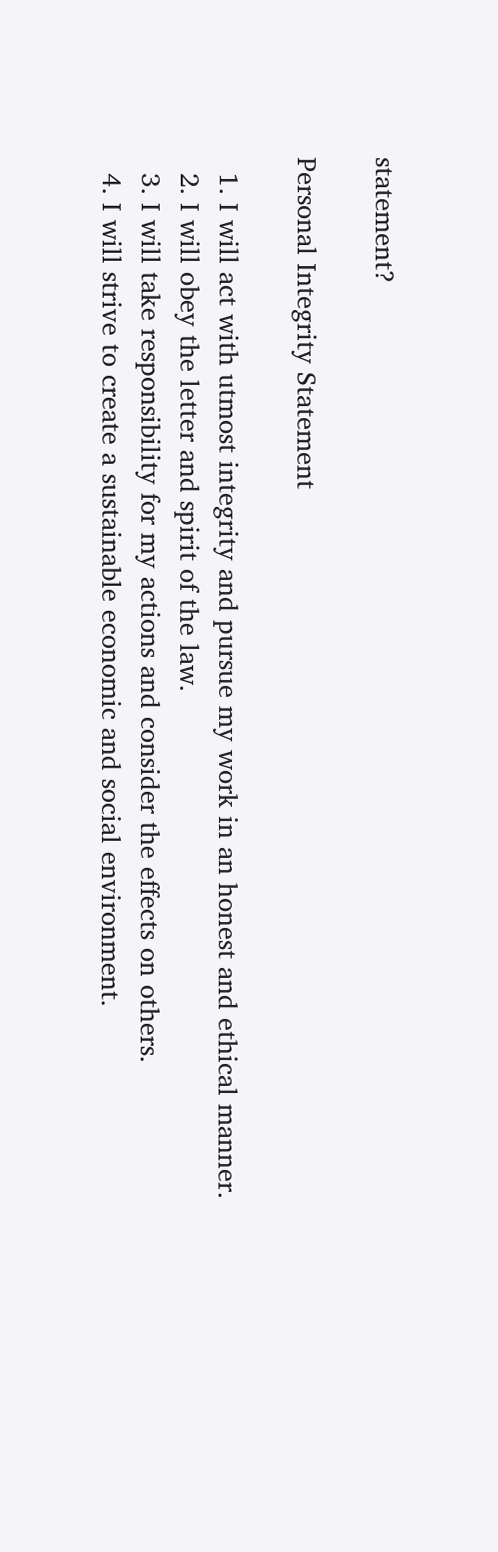statement?

Personal Integrity Statement

  1. I will act with utmost integrity and pursue my work in an honest and ethical manner.
  2. I will obey the letter and spirit of the law.
  3. I will take responsibility for my actions and consider the effects on others.
  4. I will strive to create a sustainable economic and social environment.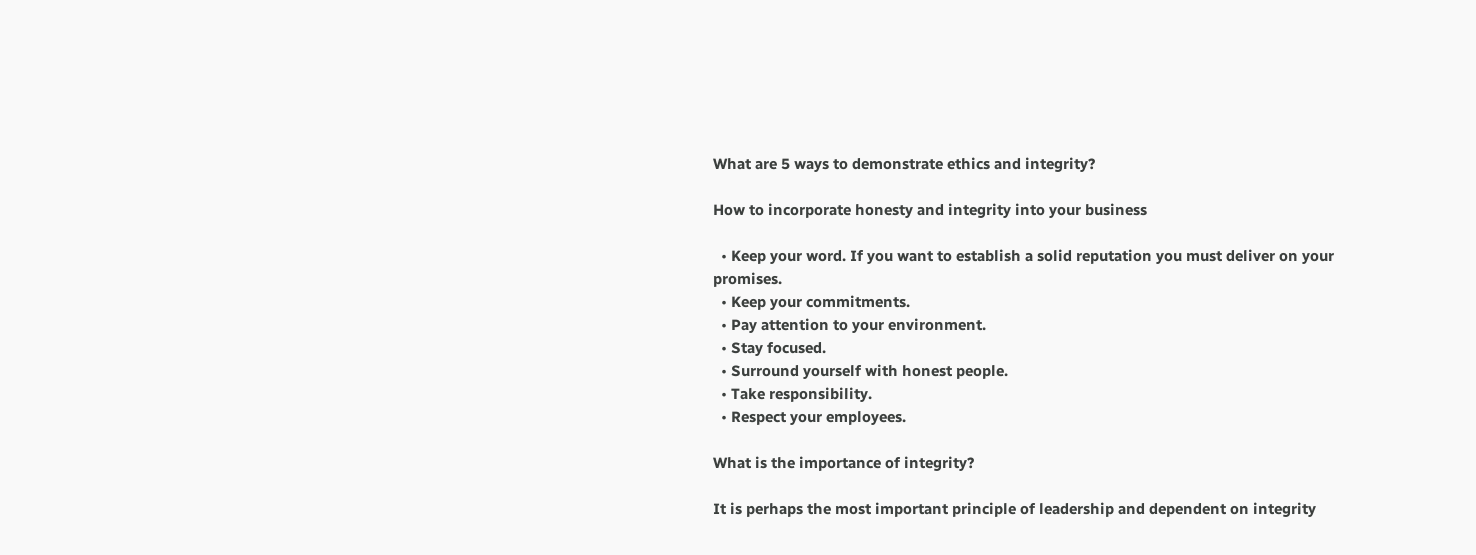What are 5 ways to demonstrate ethics and integrity?

How to incorporate honesty and integrity into your business

  • Keep your word. If you want to establish a solid reputation you must deliver on your promises.
  • Keep your commitments.
  • Pay attention to your environment.
  • Stay focused.
  • Surround yourself with honest people.
  • Take responsibility.
  • Respect your employees.

What is the importance of integrity?

It is perhaps the most important principle of leadership and dependent on integrity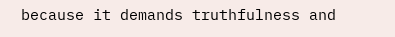because it demands truthfulness and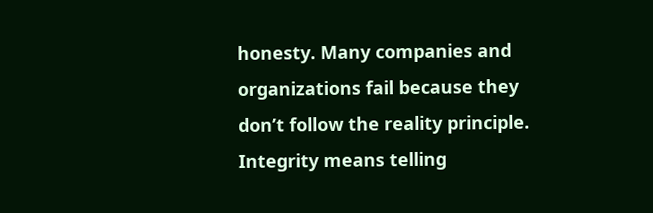honesty. Many companies and organizations fail because they don’t follow the reality principle. Integrity means telling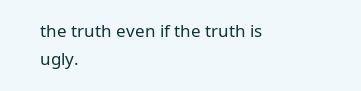the truth even if the truth is ugly.